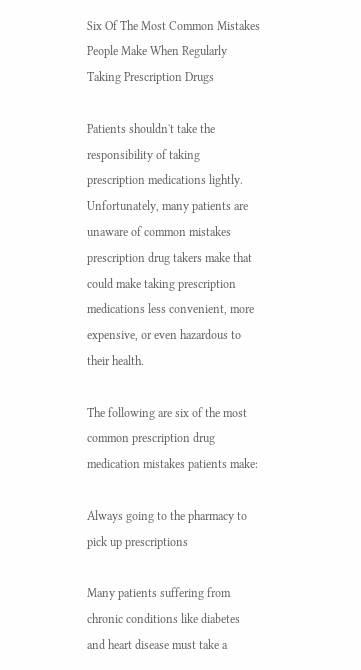Six Of The Most Common Mistakes People Make When Regularly Taking Prescription Drugs

Patients shouldn't take the responsibility of taking prescription medications lightly. Unfortunately, many patients are unaware of common mistakes prescription drug takers make that could make taking prescription medications less convenient, more expensive, or even hazardous to their health.

The following are six of the most common prescription drug medication mistakes patients make:

Always going to the pharmacy to pick up prescriptions

Many patients suffering from chronic conditions like diabetes and heart disease must take a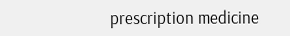prescription medicine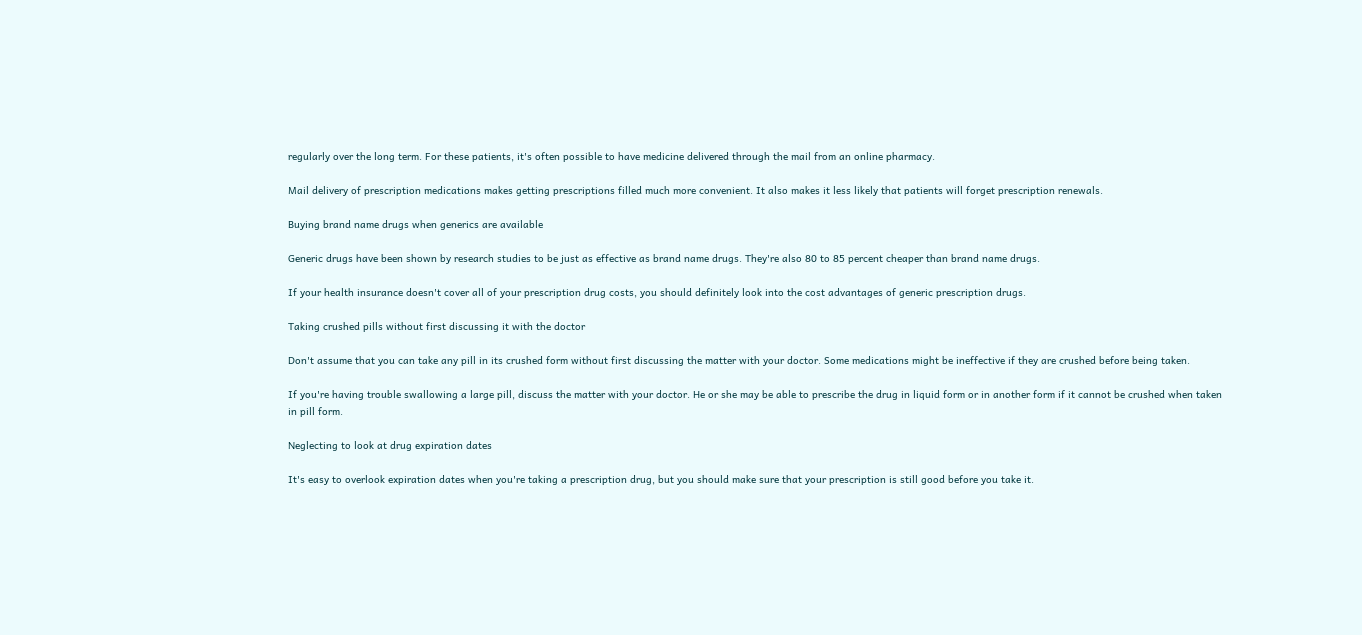regularly over the long term. For these patients, it's often possible to have medicine delivered through the mail from an online pharmacy.

Mail delivery of prescription medications makes getting prescriptions filled much more convenient. It also makes it less likely that patients will forget prescription renewals.

Buying brand name drugs when generics are available

Generic drugs have been shown by research studies to be just as effective as brand name drugs. They're also 80 to 85 percent cheaper than brand name drugs.

If your health insurance doesn't cover all of your prescription drug costs, you should definitely look into the cost advantages of generic prescription drugs.

Taking crushed pills without first discussing it with the doctor

Don't assume that you can take any pill in its crushed form without first discussing the matter with your doctor. Some medications might be ineffective if they are crushed before being taken.

If you're having trouble swallowing a large pill, discuss the matter with your doctor. He or she may be able to prescribe the drug in liquid form or in another form if it cannot be crushed when taken in pill form.

Neglecting to look at drug expiration dates

It's easy to overlook expiration dates when you're taking a prescription drug, but you should make sure that your prescription is still good before you take it.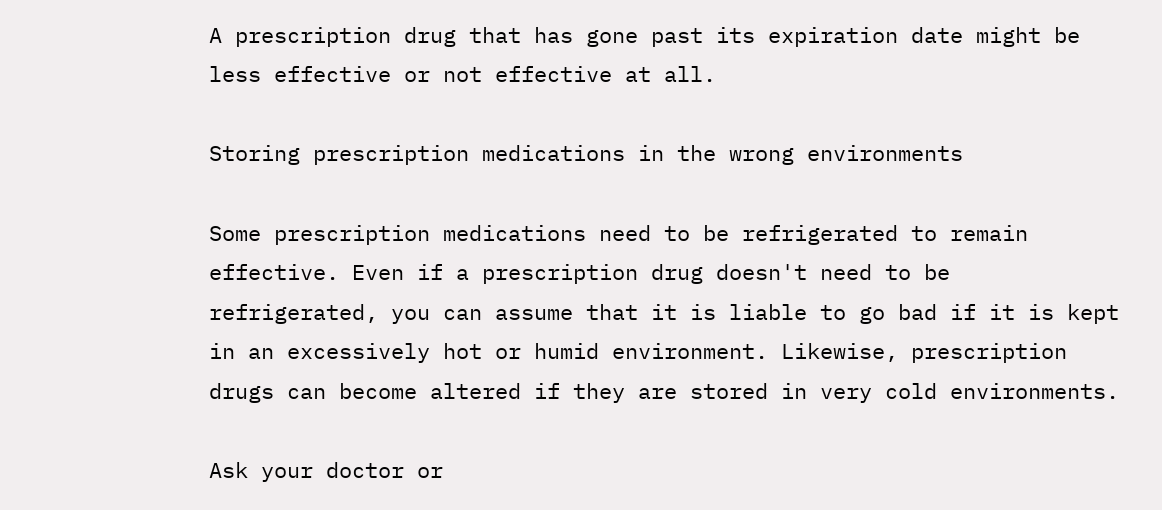A prescription drug that has gone past its expiration date might be less effective or not effective at all.

Storing prescription medications in the wrong environments

Some prescription medications need to be refrigerated to remain effective. Even if a prescription drug doesn't need to be refrigerated, you can assume that it is liable to go bad if it is kept in an excessively hot or humid environment. Likewise, prescription drugs can become altered if they are stored in very cold environments.

Ask your doctor or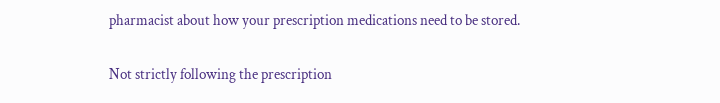pharmacist about how your prescription medications need to be stored.

Not strictly following the prescription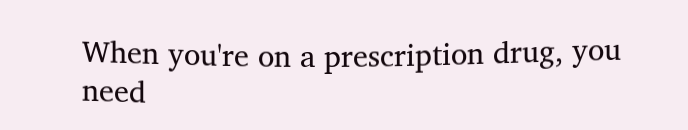When you're on a prescription drug, you need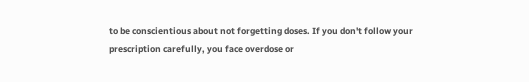to be conscientious about not forgetting doses. If you don't follow your prescription carefully, you face overdose or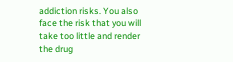addiction risks. You also face the risk that you will take too little and render the drug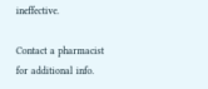ineffective.

Contact a pharmacist for additional info.